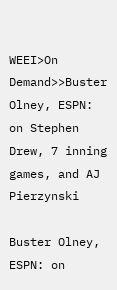WEEI>On Demand>>Buster Olney, ESPN: on Stephen Drew, 7 inning games, and AJ Pierzynski

Buster Olney, ESPN: on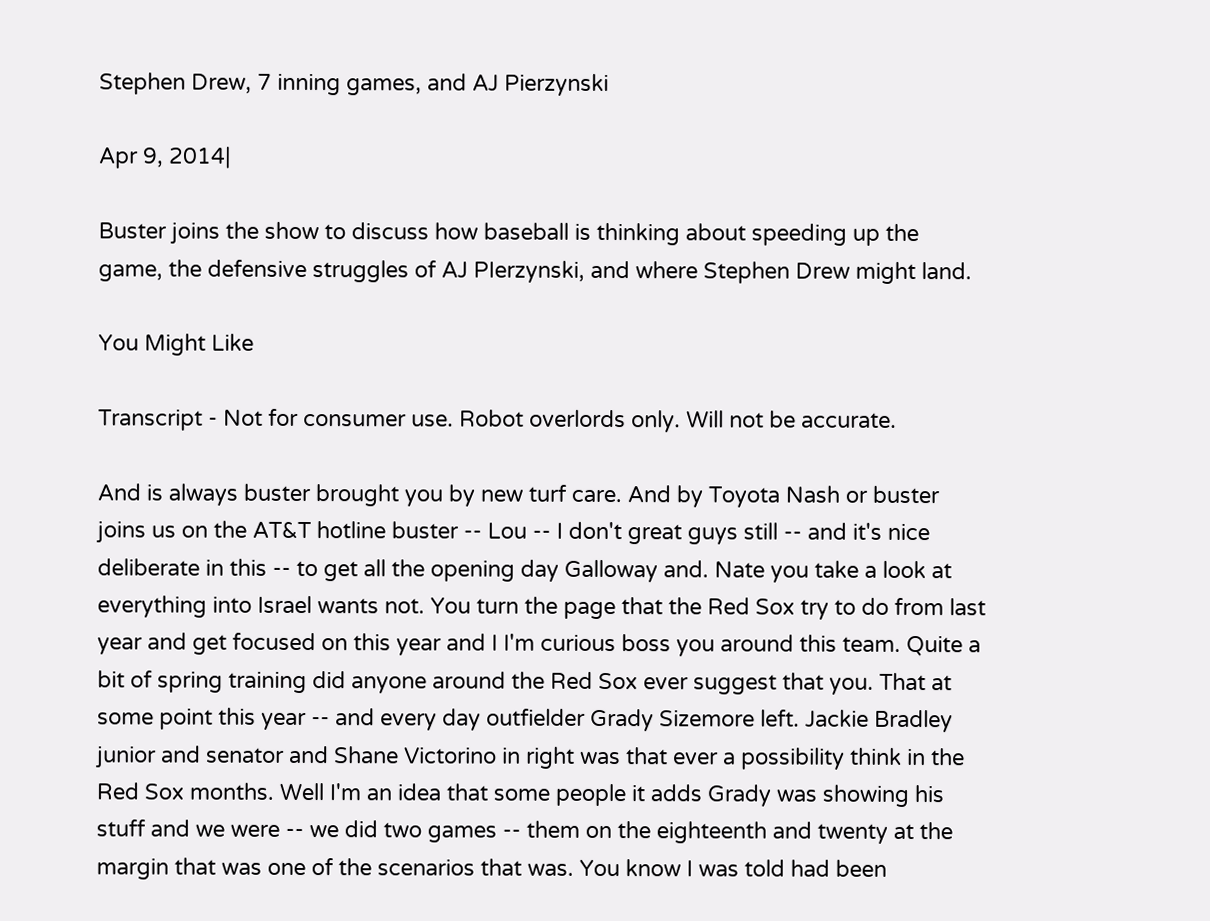Stephen Drew, 7 inning games, and AJ Pierzynski

Apr 9, 2014|

Buster joins the show to discuss how baseball is thinking about speeding up the game, the defensive struggles of AJ PIerzynski, and where Stephen Drew might land.

You Might Like

Transcript - Not for consumer use. Robot overlords only. Will not be accurate.

And is always buster brought you by new turf care. And by Toyota Nash or buster joins us on the AT&T hotline buster -- Lou -- I don't great guys still -- and it's nice deliberate in this -- to get all the opening day Galloway and. Nate you take a look at everything into Israel wants not. You turn the page that the Red Sox try to do from last year and get focused on this year and I I'm curious boss you around this team. Quite a bit of spring training did anyone around the Red Sox ever suggest that you. That at some point this year -- and every day outfielder Grady Sizemore left. Jackie Bradley junior and senator and Shane Victorino in right was that ever a possibility think in the Red Sox months. Well I'm an idea that some people it adds Grady was showing his stuff and we were -- we did two games -- them on the eighteenth and twenty at the margin that was one of the scenarios that was. You know I was told had been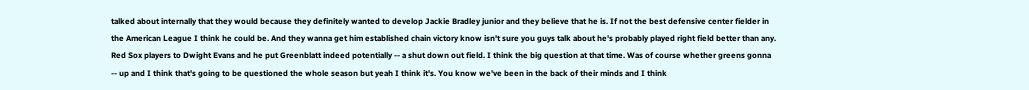talked about internally that they would because they definitely wanted to develop Jackie Bradley junior and they believe that he is. If not the best defensive center fielder in the American League I think he could be. And they wanna get him established chain victory know isn't sure you guys talk about he's probably played right field better than any. Red Sox players to Dwight Evans and he put Greenblatt indeed potentially -- a shut down out field. I think the big question at that time. Was of course whether greens gonna -- up and I think that's going to be questioned the whole season but yeah I think it's. You know we've been in the back of their minds and I think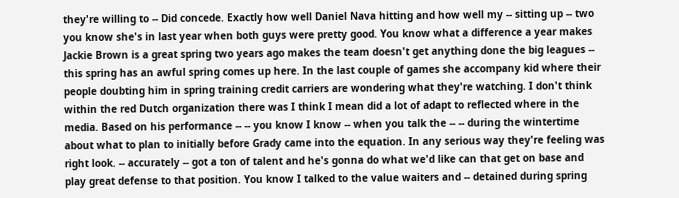they're willing to -- Did concede. Exactly how well Daniel Nava hitting and how well my -- sitting up -- two you know she's in last year when both guys were pretty good. You know what a difference a year makes Jackie Brown is a great spring two years ago makes the team doesn't get anything done the big leagues -- this spring has an awful spring comes up here. In the last couple of games she accompany kid where their people doubting him in spring training credit carriers are wondering what they're watching. I don't think within the red Dutch organization there was I think I mean did a lot of adapt to reflected where in the media. Based on his performance -- -- you know I know -- when you talk the -- -- during the wintertime about what to plan to initially before Grady came into the equation. In any serious way they're feeling was right look. -- accurately -- got a ton of talent and he's gonna do what we'd like can that get on base and play great defense to that position. You know I talked to the value waiters and -- detained during spring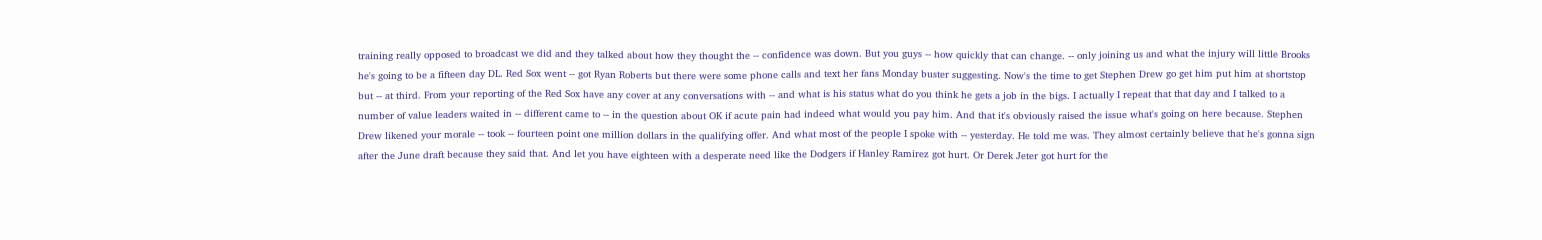training really opposed to broadcast we did and they talked about how they thought the -- confidence was down. But you guys -- how quickly that can change. -- only joining us and what the injury will little Brooks he's going to be a fifteen day DL. Red Sox went -- got Ryan Roberts but there were some phone calls and text her fans Monday buster suggesting. Now's the time to get Stephen Drew go get him put him at shortstop but -- at third. From your reporting of the Red Sox have any cover at any conversations with -- and what is his status what do you think he gets a job in the bigs. I actually I repeat that that day and I talked to a number of value leaders waited in -- different came to -- in the question about OK if acute pain had indeed what would you pay him. And that it's obviously raised the issue what's going on here because. Stephen Drew likened your morale -- took -- fourteen point one million dollars in the qualifying offer. And what most of the people I spoke with -- yesterday. He told me was. They almost certainly believe that he's gonna sign after the June draft because they said that. And let you have eighteen with a desperate need like the Dodgers if Hanley Ramirez got hurt. Or Derek Jeter got hurt for the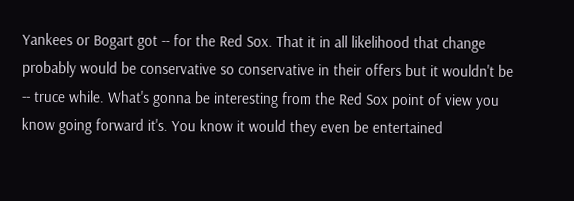Yankees or Bogart got -- for the Red Sox. That it in all likelihood that change probably would be conservative so conservative in their offers but it wouldn't be -- truce while. What's gonna be interesting from the Red Sox point of view you know going forward it's. You know it would they even be entertained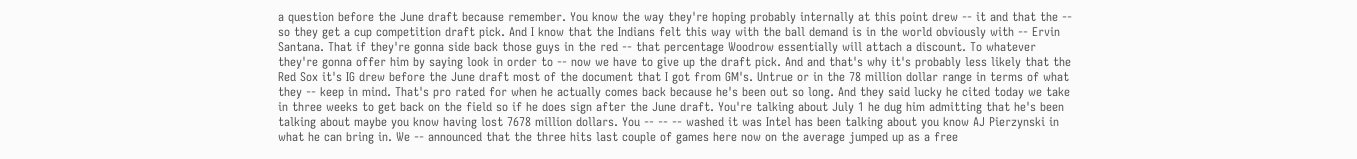a question before the June draft because remember. You know the way they're hoping probably internally at this point drew -- it and that the -- so they get a cup competition draft pick. And I know that the Indians felt this way with the ball demand is in the world obviously with -- Ervin Santana. That if they're gonna side back those guys in the red -- that percentage Woodrow essentially will attach a discount. To whatever they're gonna offer him by saying look in order to -- now we have to give up the draft pick. And and that's why it's probably less likely that the Red Sox it's IG drew before the June draft most of the document that I got from GM's. Untrue or in the 78 million dollar range in terms of what they -- keep in mind. That's pro rated for when he actually comes back because he's been out so long. And they said lucky he cited today we take in three weeks to get back on the field so if he does sign after the June draft. You're talking about July 1 he dug him admitting that he's been talking about maybe you know having lost 7678 million dollars. You -- -- -- washed it was Intel has been talking about you know AJ Pierzynski in what he can bring in. We -- announced that the three hits last couple of games here now on the average jumped up as a free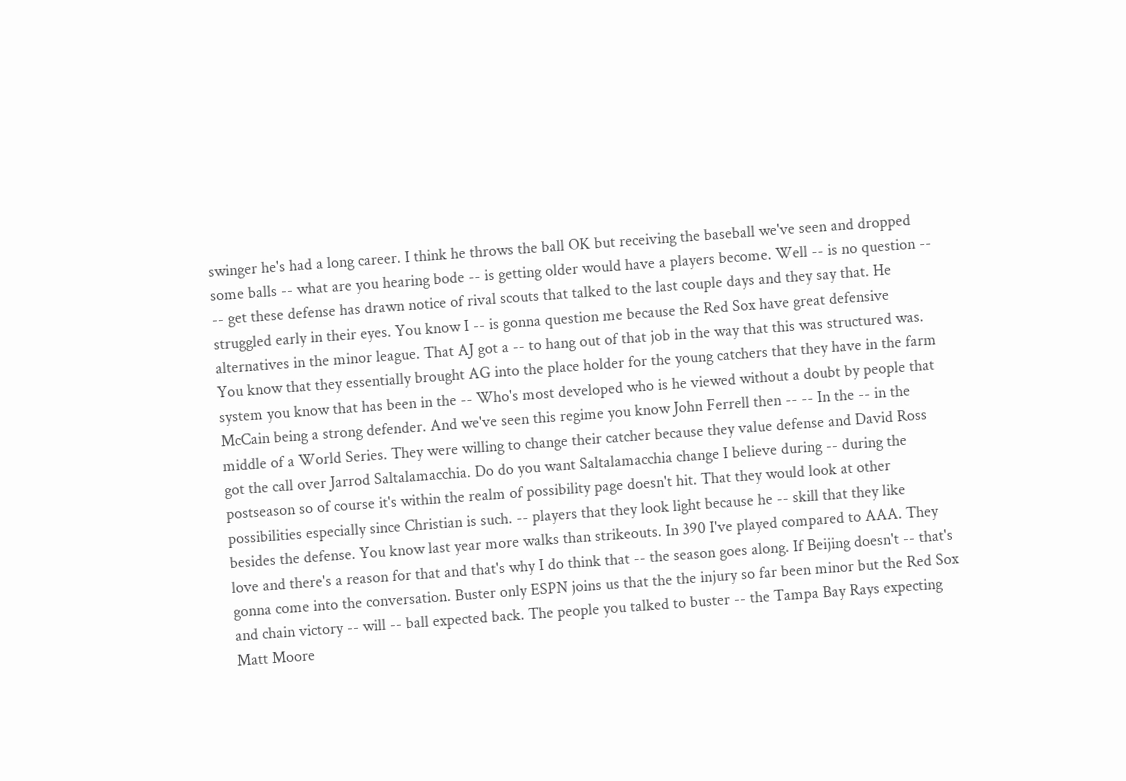swinger he's had a long career. I think he throws the ball OK but receiving the baseball we've seen and dropped some balls -- what are you hearing bode -- is getting older would have a players become. Well -- is no question -- -- get these defense has drawn notice of rival scouts that talked to the last couple days and they say that. He struggled early in their eyes. You know I -- is gonna question me because the Red Sox have great defensive alternatives in the minor league. That AJ got a -- to hang out of that job in the way that this was structured was. You know that they essentially brought AG into the place holder for the young catchers that they have in the farm system you know that has been in the -- Who's most developed who is he viewed without a doubt by people that McCain being a strong defender. And we've seen this regime you know John Ferrell then -- -- In the -- in the middle of a World Series. They were willing to change their catcher because they value defense and David Ross got the call over Jarrod Saltalamacchia. Do do you want Saltalamacchia change I believe during -- during the postseason so of course it's within the realm of possibility page doesn't hit. That they would look at other possibilities especially since Christian is such. -- players that they look light because he -- skill that they like besides the defense. You know last year more walks than strikeouts. In 390 I've played compared to AAA. They love and there's a reason for that and that's why I do think that -- the season goes along. If Beijing doesn't -- that's gonna come into the conversation. Buster only ESPN joins us that the the injury so far been minor but the Red Sox and chain victory -- will -- ball expected back. The people you talked to buster -- the Tampa Bay Rays expecting Matt Moore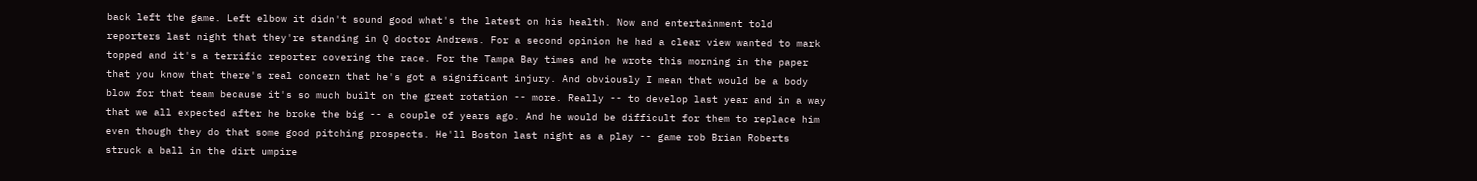back left the game. Left elbow it didn't sound good what's the latest on his health. Now and entertainment told reporters last night that they're standing in Q doctor Andrews. For a second opinion he had a clear view wanted to mark topped and it's a terrific reporter covering the race. For the Tampa Bay times and he wrote this morning in the paper that you know that there's real concern that he's got a significant injury. And obviously I mean that would be a body blow for that team because it's so much built on the great rotation -- more. Really -- to develop last year and in a way that we all expected after he broke the big -- a couple of years ago. And he would be difficult for them to replace him even though they do that some good pitching prospects. He'll Boston last night as a play -- game rob Brian Roberts struck a ball in the dirt umpire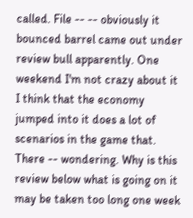called. File -- -- obviously it bounced barrel came out under review bull apparently. One weekend I'm not crazy about it I think that the economy jumped into it does a lot of scenarios in the game that. There -- wondering. Why is this review below what is going on it may be taken too long one week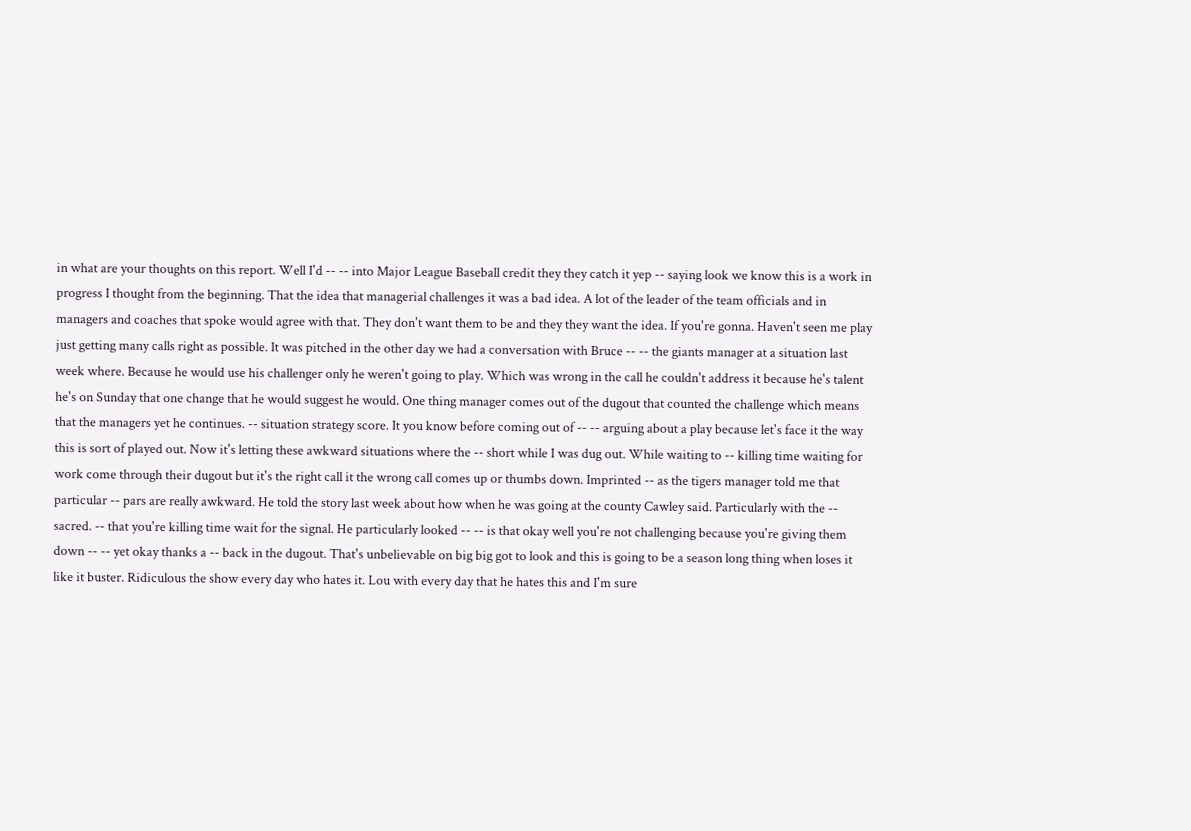in what are your thoughts on this report. Well I'd -- -- into Major League Baseball credit they they catch it yep -- saying look we know this is a work in progress I thought from the beginning. That the idea that managerial challenges it was a bad idea. A lot of the leader of the team officials and in managers and coaches that spoke would agree with that. They don't want them to be and they they want the idea. If you're gonna. Haven't seen me play just getting many calls right as possible. It was pitched in the other day we had a conversation with Bruce -- -- the giants manager at a situation last week where. Because he would use his challenger only he weren't going to play. Which was wrong in the call he couldn't address it because he's talent he's on Sunday that one change that he would suggest he would. One thing manager comes out of the dugout that counted the challenge which means that the managers yet he continues. -- situation strategy score. It you know before coming out of -- -- arguing about a play because let's face it the way this is sort of played out. Now it's letting these awkward situations where the -- short while I was dug out. While waiting to -- killing time waiting for work come through their dugout but it's the right call it the wrong call comes up or thumbs down. Imprinted -- as the tigers manager told me that particular -- pars are really awkward. He told the story last week about how when he was going at the county Cawley said. Particularly with the -- sacred. -- that you're killing time wait for the signal. He particularly looked -- -- is that okay well you're not challenging because you're giving them down -- -- yet okay thanks a -- back in the dugout. That's unbelievable on big big got to look and this is going to be a season long thing when loses it like it buster. Ridiculous the show every day who hates it. Lou with every day that he hates this and I'm sure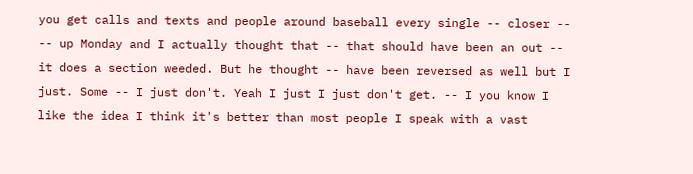you get calls and texts and people around baseball every single -- closer -- -- up Monday and I actually thought that -- that should have been an out -- it does a section weeded. But he thought -- have been reversed as well but I just. Some -- I just don't. Yeah I just I just don't get. -- I you know I like the idea I think it's better than most people I speak with a vast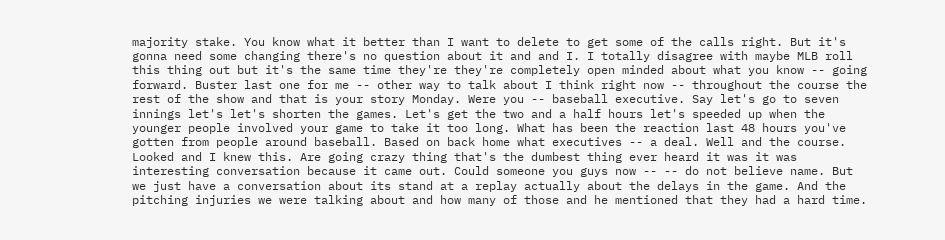majority stake. You know what it better than I want to delete to get some of the calls right. But it's gonna need some changing there's no question about it and and I. I totally disagree with maybe MLB roll this thing out but it's the same time they're they're completely open minded about what you know -- going forward. Buster last one for me -- other way to talk about I think right now -- throughout the course the rest of the show and that is your story Monday. Were you -- baseball executive. Say let's go to seven innings let's let's shorten the games. Let's get the two and a half hours let's speeded up when the younger people involved your game to take it too long. What has been the reaction last 48 hours you've gotten from people around baseball. Based on back home what executives -- a deal. Well and the course. Looked and I knew this. Are going crazy thing that's the dumbest thing ever heard it was it was interesting conversation because it came out. Could someone you guys now -- -- do not believe name. But we just have a conversation about its stand at a replay actually about the delays in the game. And the pitching injuries we were talking about and how many of those and he mentioned that they had a hard time.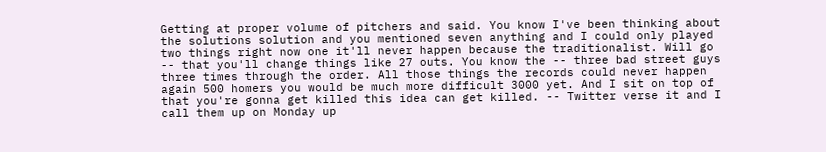Getting at proper volume of pitchers and said. You know I've been thinking about the solutions solution and you mentioned seven anything and I could only played two things right now one it'll never happen because the traditionalist. Will go -- that you'll change things like 27 outs. You know the -- three bad street guys three times through the order. All those things the records could never happen again 500 homers you would be much more difficult 3000 yet. And I sit on top of that you're gonna get killed this idea can get killed. -- Twitter verse it and I call them up on Monday up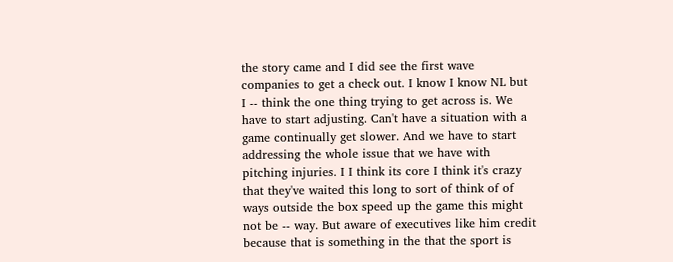the story came and I did see the first wave companies to get a check out. I know I know NL but I -- think the one thing trying to get across is. We have to start adjusting. Can't have a situation with a game continually get slower. And we have to start addressing the whole issue that we have with pitching injuries. I I think its core I think it's crazy that they've waited this long to sort of think of of ways outside the box speed up the game this might not be -- way. But aware of executives like him credit because that is something in the that the sport is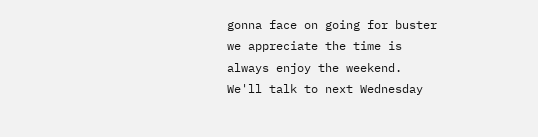gonna face on going for buster we appreciate the time is always enjoy the weekend. We'll talk to next Wednesday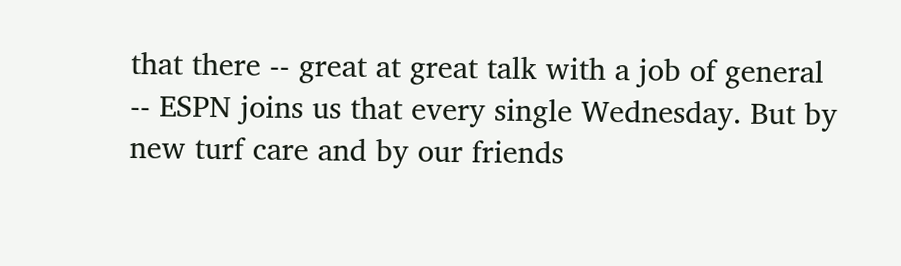that there -- great at great talk with a job of general -- ESPN joins us that every single Wednesday. But by new turf care and by our friends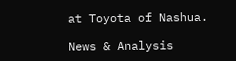at Toyota of Nashua.

News & Analysis